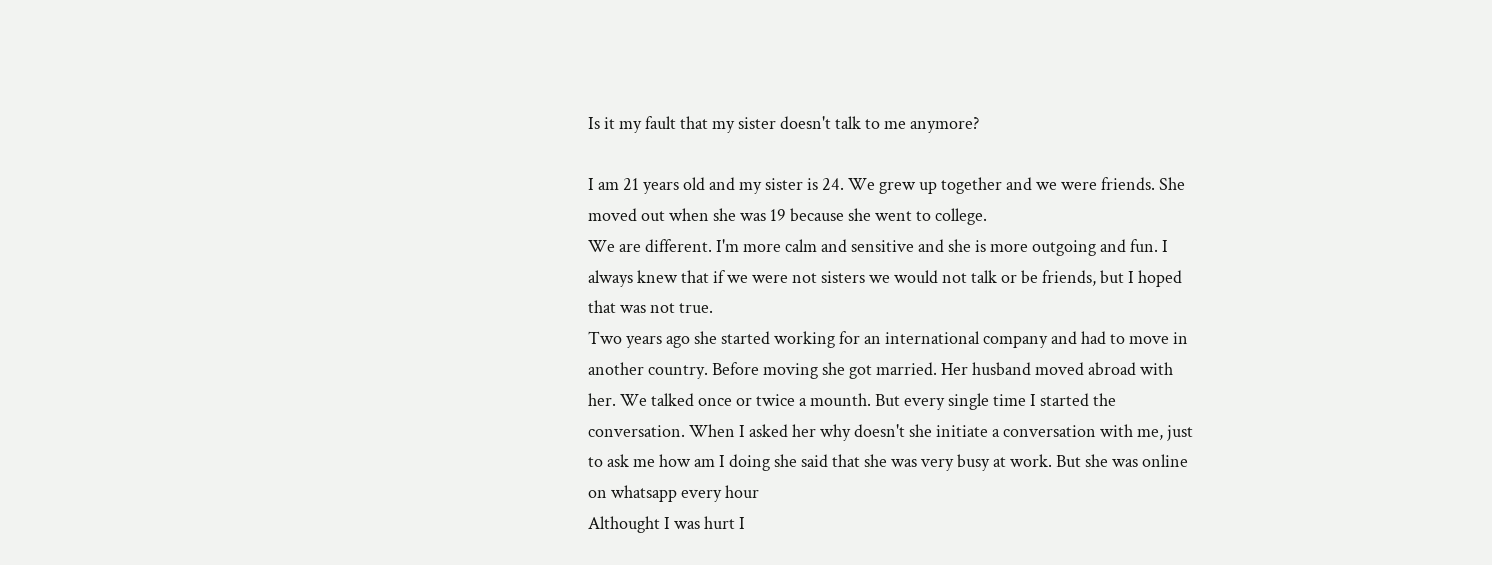Is it my fault that my sister doesn't talk to me anymore?

I am 21 years old and my sister is 24. We grew up together and we were friends. She moved out when she was 19 because she went to college.
We are different. I'm more calm and sensitive and she is more outgoing and fun. I always knew that if we were not sisters we would not talk or be friends, but I hoped that was not true.
Two years ago she started working for an international company and had to move in another country. Before moving she got married. Her husband moved abroad with her. We talked once or twice a mounth. But every single time I started the conversation. When I asked her why doesn't she initiate a conversation with me, just to ask me how am I doing she said that she was very busy at work. But she was online on whatsapp every hour
Althought I was hurt I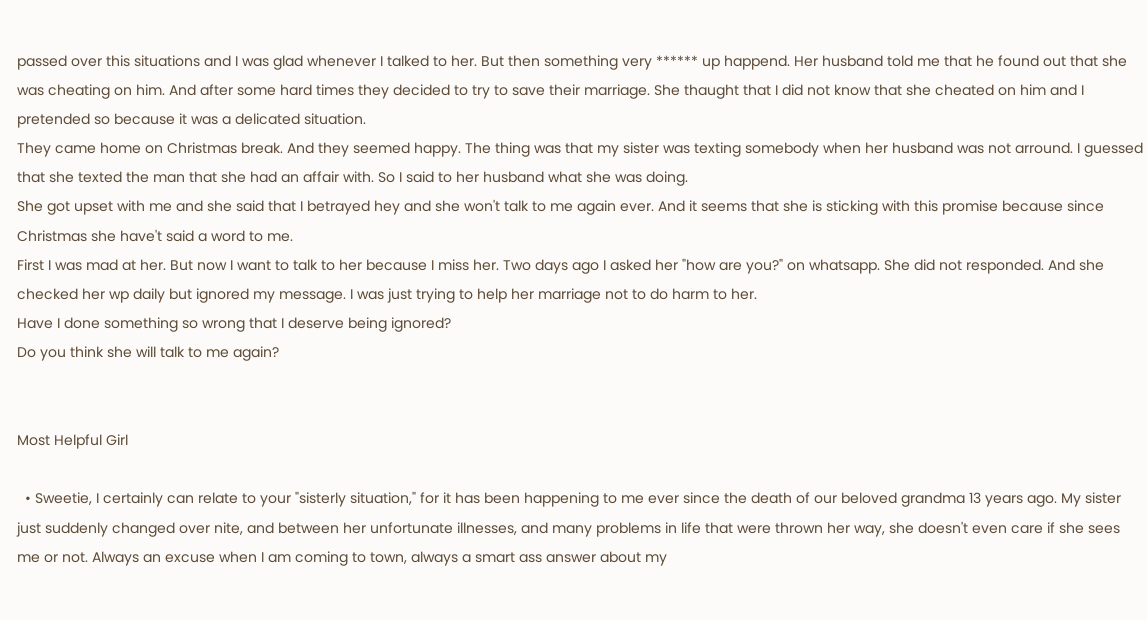passed over this situations and I was glad whenever I talked to her. But then something very ****** up happend. Her husband told me that he found out that she was cheating on him. And after some hard times they decided to try to save their marriage. She thaught that I did not know that she cheated on him and I pretended so because it was a delicated situation.
They came home on Christmas break. And they seemed happy. The thing was that my sister was texting somebody when her husband was not arround. I guessed that she texted the man that she had an affair with. So I said to her husband what she was doing.
She got upset with me and she said that I betrayed hey and she won't talk to me again ever. And it seems that she is sticking with this promise because since Christmas she have't said a word to me.
First I was mad at her. But now I want to talk to her because I miss her. Two days ago I asked her "how are you?" on whatsapp. She did not responded. And she checked her wp daily but ignored my message. I was just trying to help her marriage not to do harm to her.
Have I done something so wrong that I deserve being ignored?
Do you think she will talk to me again?


Most Helpful Girl

  • Sweetie, I certainly can relate to your "sisterly situation," for it has been happening to me ever since the death of our beloved grandma 13 years ago. My sister just suddenly changed over nite, and between her unfortunate illnesses, and many problems in life that were thrown her way, she doesn't even care if she sees me or not. Always an excuse when I am coming to town, always a smart ass answer about my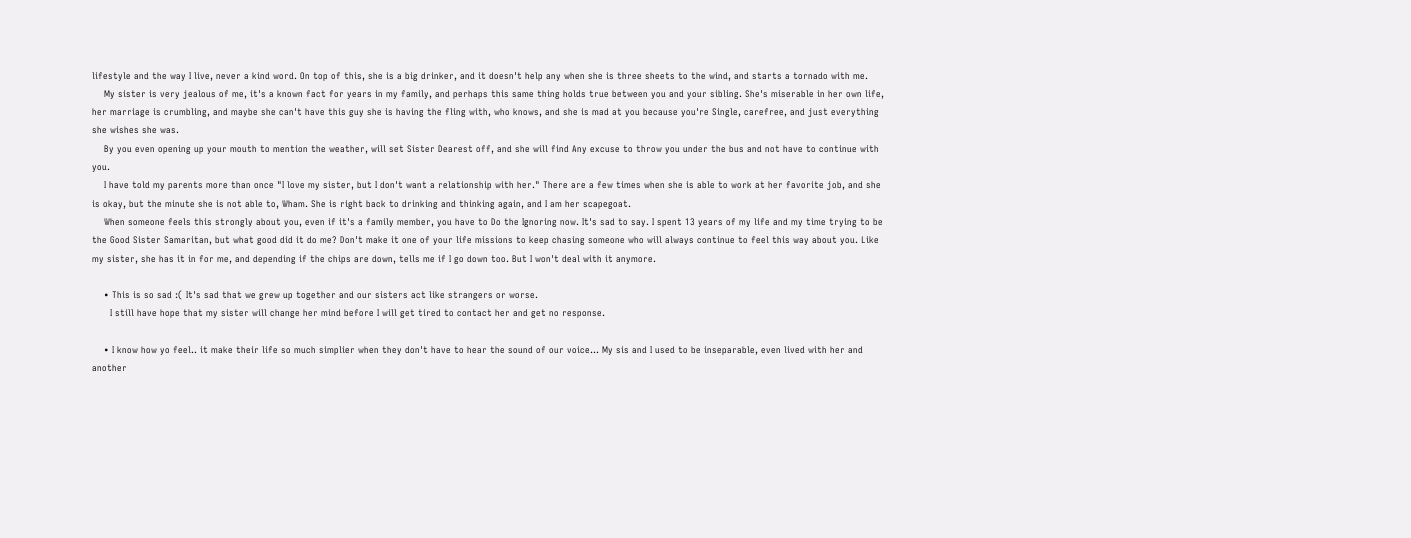lifestyle and the way I live, never a kind word. On top of this, she is a big drinker, and it doesn't help any when she is three sheets to the wind, and starts a tornado with me.
    My sister is very jealous of me, it's a known fact for years in my family, and perhaps this same thing holds true between you and your sibling. She's miserable in her own life, her marriage is crumbling, and maybe she can't have this guy she is having the fling with, who knows, and she is mad at you because you're Single, carefree, and just everything she wishes she was.
    By you even opening up your mouth to mention the weather, will set Sister Dearest off, and she will find Any excuse to throw you under the bus and not have to continue with you.
    I have told my parents more than once "I love my sister, but I don't want a relationship with her." There are a few times when she is able to work at her favorite job, and she is okay, but the minute she is not able to, Wham. She is right back to drinking and thinking again, and I am her scapegoat.
    When someone feels this strongly about you, even if it's a family member, you have to Do the Ignoring now. It's sad to say. I spent 13 years of my life and my time trying to be the Good Sister Samaritan, but what good did it do me? Don't make it one of your life missions to keep chasing someone who will always continue to feel this way about you. Like my sister, she has it in for me, and depending if the chips are down, tells me if I go down too. But I won't deal with it anymore.

    • This is so sad :( It's sad that we grew up together and our sisters act like strangers or worse.
      I still have hope that my sister will change her mind before I will get tired to contact her and get no response.

    • I know how yo feel.. it make their life so much simplier when they don't have to hear the sound of our voice... My sis and I used to be inseparable, even lived with her and another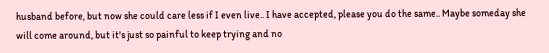husband before, but now she could care less if I even live.. I have accepted, please you do the same.. Maybe someday she will come around, but it's just so painful to keep trying and no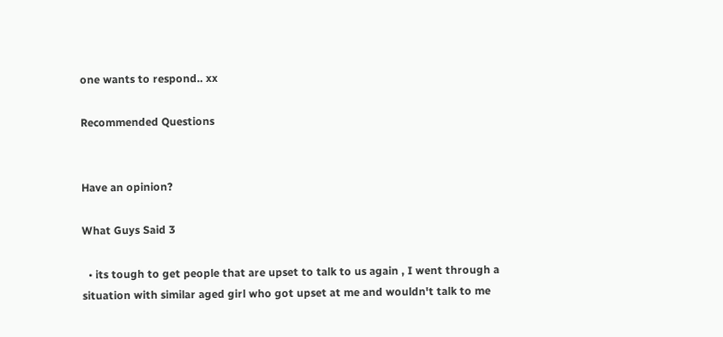one wants to respond.. xx

Recommended Questions


Have an opinion?

What Guys Said 3

  • its tough to get people that are upset to talk to us again , I went through a situation with similar aged girl who got upset at me and wouldn't talk to me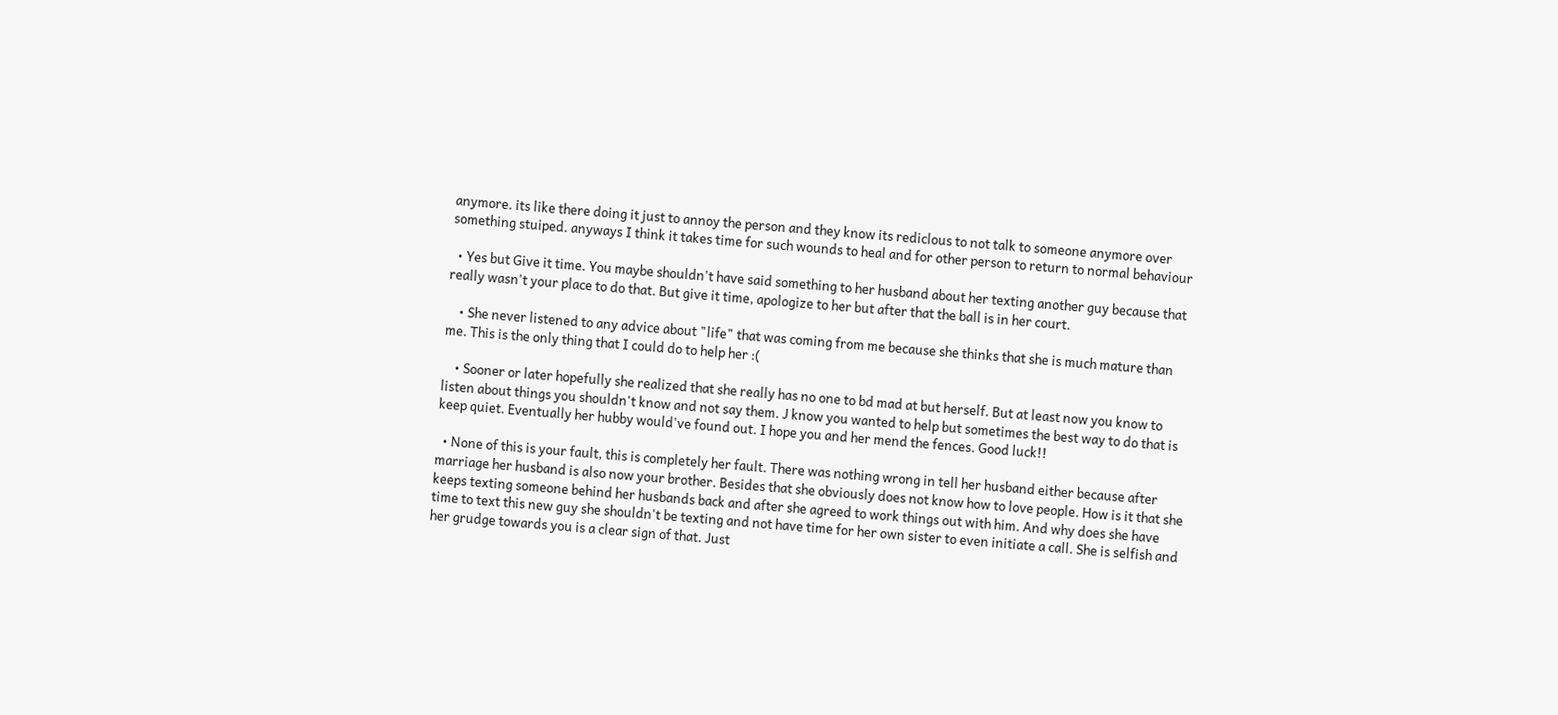anymore. its like there doing it just to annoy the person and they know its rediclous to not talk to someone anymore over something stuiped. anyways I think it takes time for such wounds to heal and for other person to return to normal behaviour

  • Yes but Give it time. You maybe shouldn't have said something to her husband about her texting another guy because that really wasn't your place to do that. But give it time, apologize to her but after that the ball is in her court.

    • She never listened to any advice about "life" that was coming from me because she thinks that she is much mature than me. This is the only thing that I could do to help her :(

    • Sooner or later hopefully she realized that she really has no one to bd mad at but herself. But at least now you know to listen about things you shouldn't know and not say them. J know you wanted to help but sometimes the best way to do that is keep quiet. Eventually her hubby would've found out. I hope you and her mend the fences. Good luck!!

  • None of this is your fault, this is completely her fault. There was nothing wrong in tell her husband either because after marriage her husband is also now your brother. Besides that she obviously does not know how to love people. How is it that she keeps texting someone behind her husbands back and after she agreed to work things out with him. And why does she have time to text this new guy she shouldn't be texting and not have time for her own sister to even initiate a call. She is selfish and her grudge towards you is a clear sign of that. Just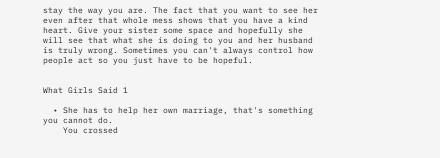stay the way you are. The fact that you want to see her even after that whole mess shows that you have a kind heart. Give your sister some space and hopefully she will see that what she is doing to you and her husband is truly wrong. Sometimes you can't always control how people act so you just have to be hopeful.


What Girls Said 1

  • She has to help her own marriage, that's something you cannot do.
    You crossed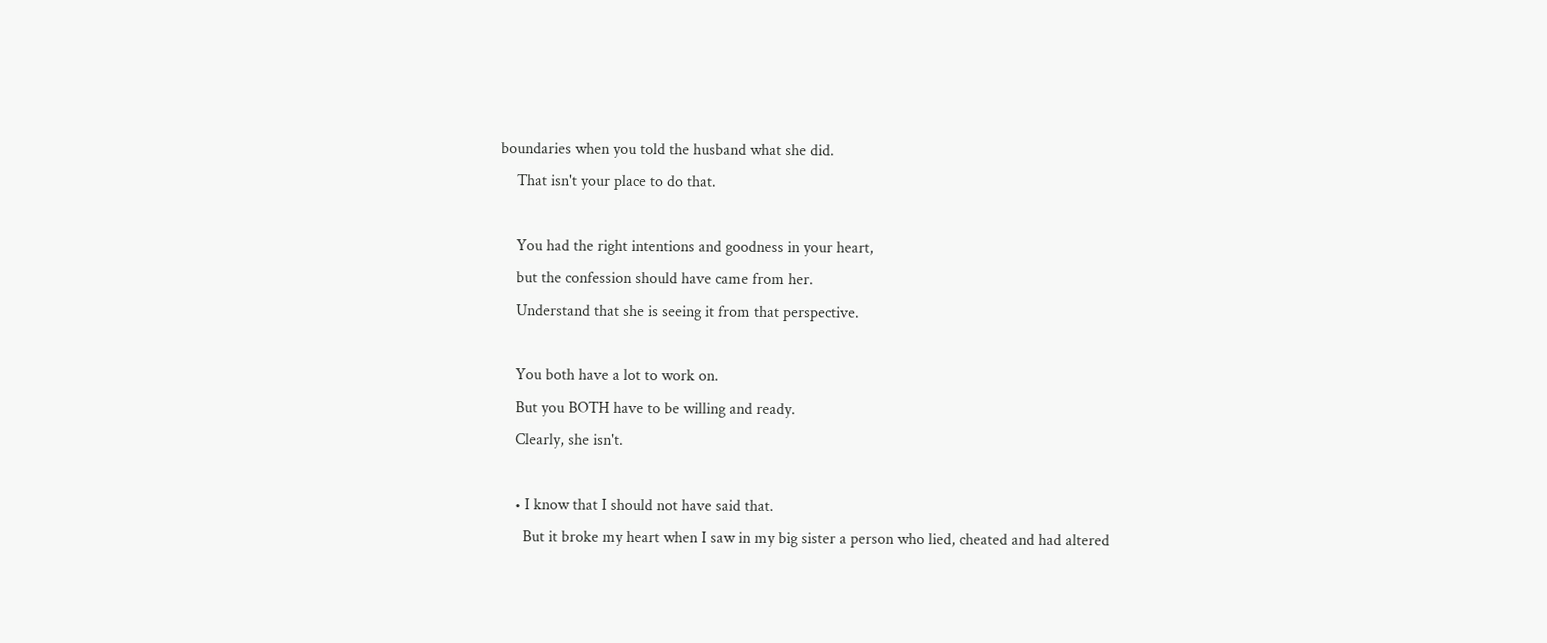boundaries when you told the husband what she did.
    That isn't your place to do that.

    You had the right intentions and goodness in your heart,
    but the confession should have came from her.
    Understand that she is seeing it from that perspective.

    You both have a lot to work on.
    But you BOTH have to be willing and ready.
    Clearly, she isn't.

    • I know that I should not have said that.
      But it broke my heart when I saw in my big sister a person who lied, cheated and had altered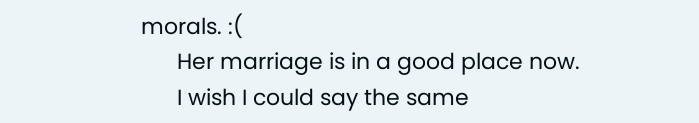morals. :(
      Her marriage is in a good place now.
      I wish I could say the same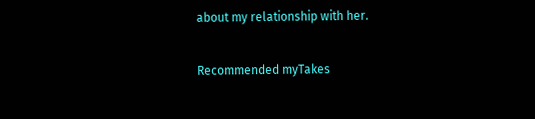about my relationship with her.

Recommended myTakes